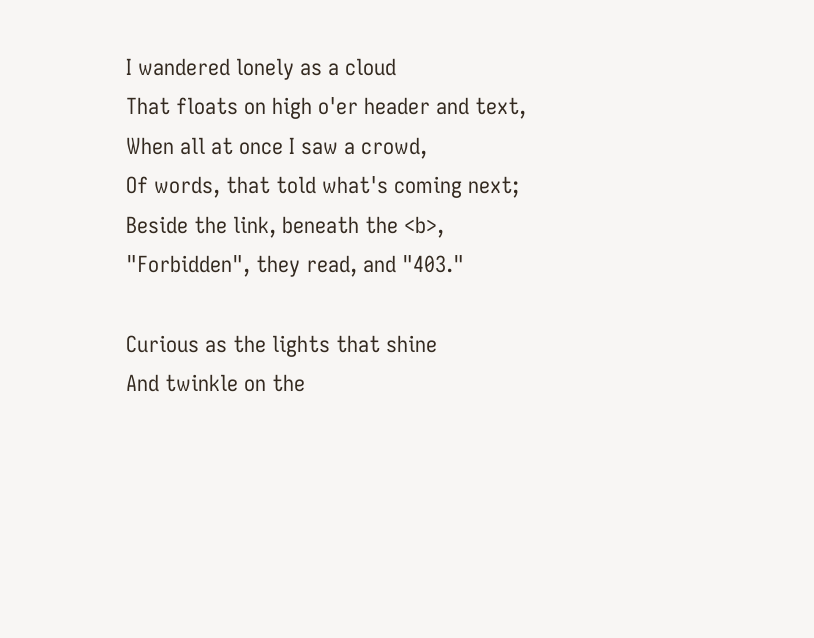I wandered lonely as a cloud
That floats on high o'er header and text,
When all at once I saw a crowd,
Of words, that told what's coming next;
Beside the link, beneath the <b>,
"Forbidden", they read, and "403."

Curious as the lights that shine
And twinkle on the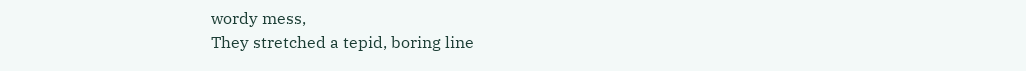wordy mess,
They stretched a tepid, boring line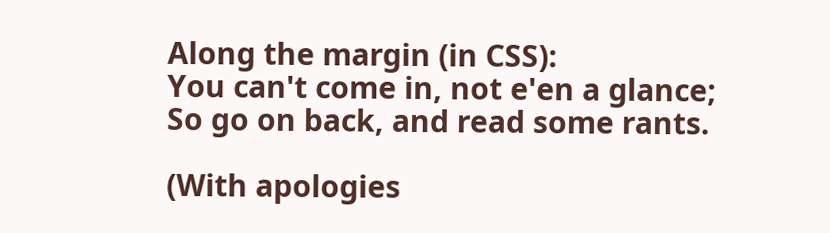Along the margin (in CSS):
You can't come in, not e'en a glance;
So go on back, and read some rants.

(With apologies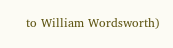to William Wordsworth)